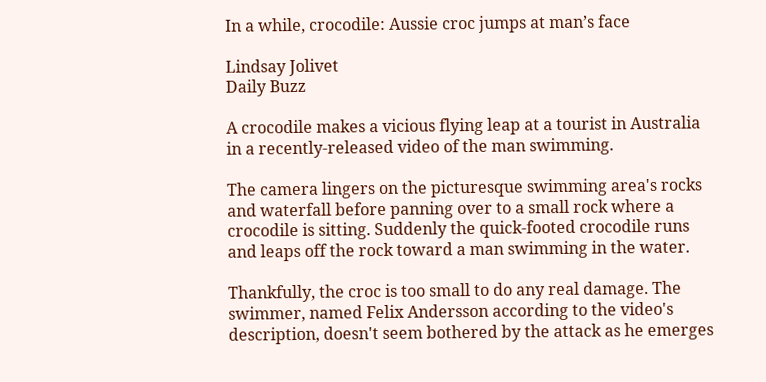In a while, crocodile: Aussie croc jumps at man’s face

Lindsay Jolivet
Daily Buzz

A crocodile makes a vicious flying leap at a tourist in Australia in a recently-released video of the man swimming.

The camera lingers on the picturesque swimming area's rocks and waterfall before panning over to a small rock where a crocodile is sitting. Suddenly the quick-footed crocodile runs and leaps off the rock toward a man swimming in the water.

Thankfully, the croc is too small to do any real damage. The swimmer, named Felix Andersson according to the video's description, doesn't seem bothered by the attack as he emerges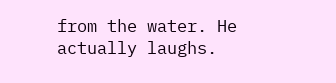from the water. He actually laughs.